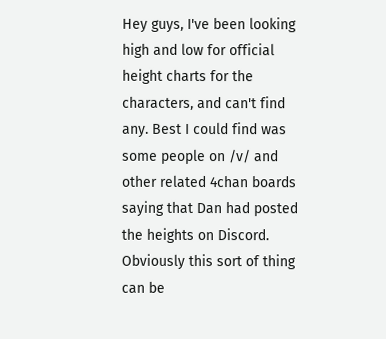Hey guys, I've been looking high and low for official height charts for the characters, and can't find any. Best I could find was some people on /v/ and other related 4chan boards saying that Dan had posted the heights on Discord. Obviously this sort of thing can be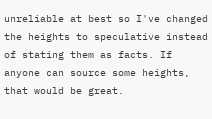unreliable at best so I've changed the heights to speculative instead of stating them as facts. If anyone can source some heights, that would be great.